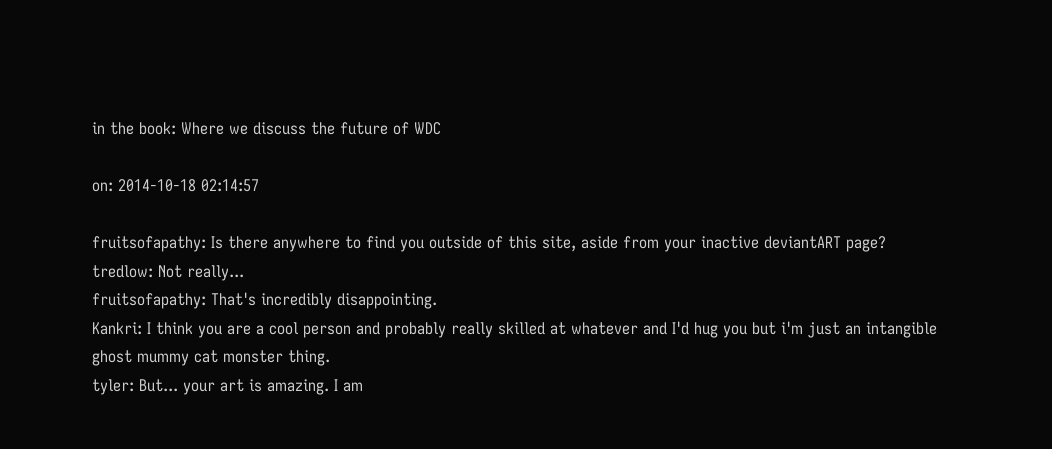in the book: Where we discuss the future of WDC

on: 2014-10-18 02:14:57

fruitsofapathy: Is there anywhere to find you outside of this site, aside from your inactive deviantART page?
tredlow: Not really...
fruitsofapathy: That's incredibly disappointing.
Kankri: I think you are a cool person and probably really skilled at whatever and I'd hug you but i'm just an intangible ghost mummy cat monster thing.
tyler: But... your art is amazing. I am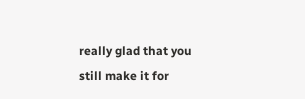really glad that you still make it for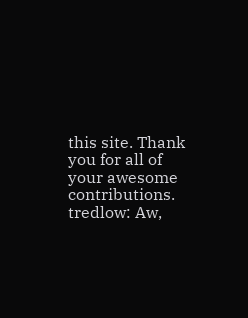this site. Thank you for all of your awesome contributions.
tredlow: Aw,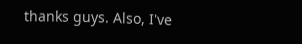thanks guys. Also, I've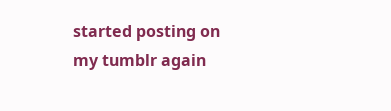started posting on my tumblr again